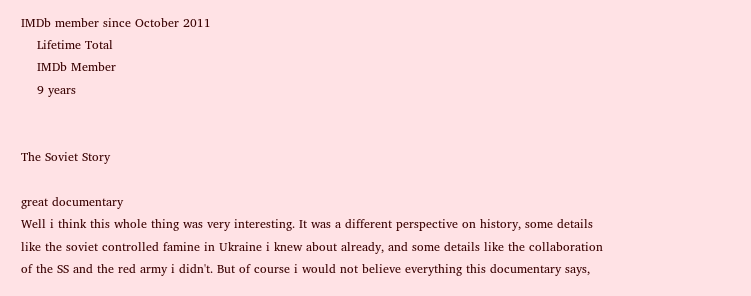IMDb member since October 2011
    Lifetime Total
    IMDb Member
    9 years


The Soviet Story

great documentary
Well i think this whole thing was very interesting. It was a different perspective on history, some details like the soviet controlled famine in Ukraine i knew about already, and some details like the collaboration of the SS and the red army i didn't. But of course i would not believe everything this documentary says,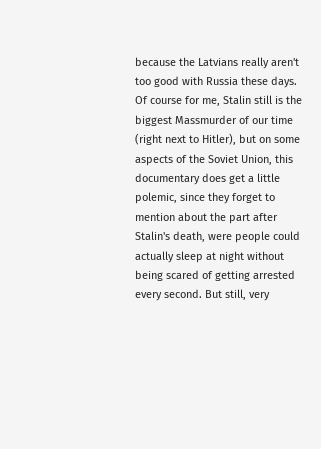because the Latvians really aren't too good with Russia these days. Of course for me, Stalin still is the biggest Massmurder of our time (right next to Hitler), but on some aspects of the Soviet Union, this documentary does get a little polemic, since they forget to mention about the part after Stalin's death, were people could actually sleep at night without being scared of getting arrested every second. But still, very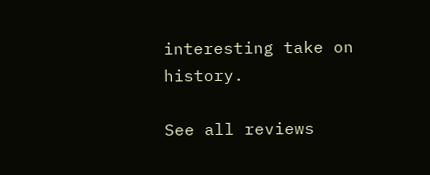interesting take on history.

See all reviews